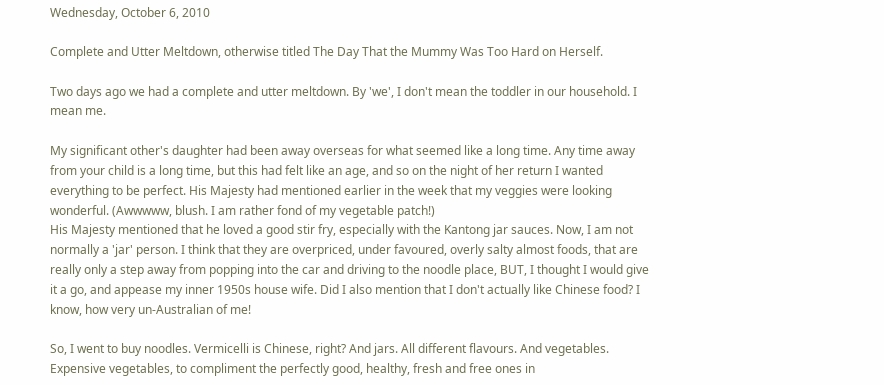Wednesday, October 6, 2010

Complete and Utter Meltdown, otherwise titled The Day That the Mummy Was Too Hard on Herself.

Two days ago we had a complete and utter meltdown. By 'we', I don't mean the toddler in our household. I mean me.

My significant other's daughter had been away overseas for what seemed like a long time. Any time away from your child is a long time, but this had felt like an age, and so on the night of her return I wanted everything to be perfect. His Majesty had mentioned earlier in the week that my veggies were looking wonderful. (Awwwww, blush. I am rather fond of my vegetable patch!)
His Majesty mentioned that he loved a good stir fry, especially with the Kantong jar sauces. Now, I am not normally a 'jar' person. I think that they are overpriced, under favoured, overly salty almost foods, that are really only a step away from popping into the car and driving to the noodle place, BUT, I thought I would give it a go, and appease my inner 1950s house wife. Did I also mention that I don't actually like Chinese food? I know, how very un-Australian of me!

So, I went to buy noodles. Vermicelli is Chinese, right? And jars. All different flavours. And vegetables. Expensive vegetables, to compliment the perfectly good, healthy, fresh and free ones in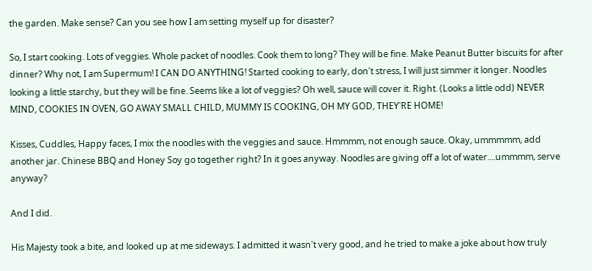the garden. Make sense? Can you see how I am setting myself up for disaster?

So, I start cooking. Lots of veggies. Whole packet of noodles. Cook them to long? They will be fine. Make Peanut Butter biscuits for after dinner? Why not, I am Supermum! I CAN DO ANYTHING! Started cooking to early, don't stress, I will just simmer it longer. Noodles looking a little starchy, but they will be fine. Seems like a lot of veggies? Oh well, sauce will cover it. Right. (Looks a little odd) NEVER MIND, COOKIES IN OVEN, GO AWAY SMALL CHILD, MUMMY IS COOKING, OH MY GOD, THEY'RE HOME!

Kisses, Cuddles, Happy faces, I mix the noodles with the veggies and sauce. Hmmmm, not enough sauce. Okay, ummmmm, add another jar. Chinese BBQ and Honey Soy go together right? In it goes anyway. Noodles are giving off a lot of water....ummmm, serve anyway?

And I did.

His Majesty took a bite, and looked up at me sideways. I admitted it wasn't very good, and he tried to make a joke about how truly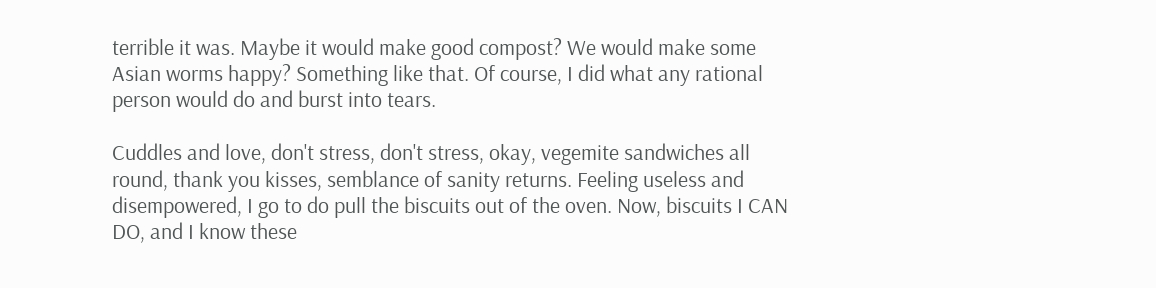terrible it was. Maybe it would make good compost? We would make some Asian worms happy? Something like that. Of course, I did what any rational person would do and burst into tears.

Cuddles and love, don't stress, don't stress, okay, vegemite sandwiches all round, thank you kisses, semblance of sanity returns. Feeling useless and disempowered, I go to do pull the biscuits out of the oven. Now, biscuits I CAN DO, and I know these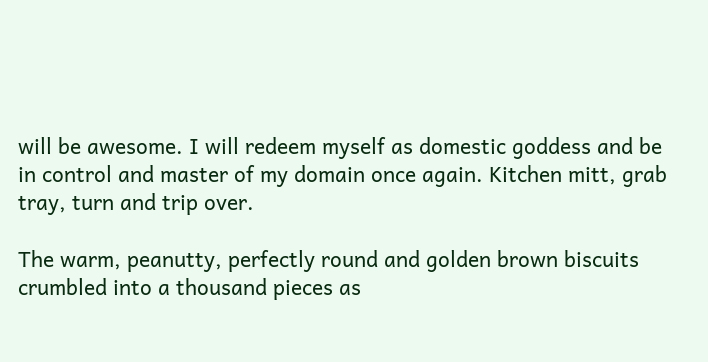will be awesome. I will redeem myself as domestic goddess and be in control and master of my domain once again. Kitchen mitt, grab tray, turn and trip over.

The warm, peanutty, perfectly round and golden brown biscuits crumbled into a thousand pieces as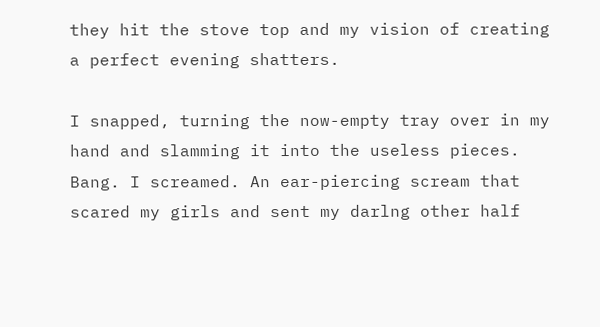they hit the stove top and my vision of creating a perfect evening shatters.

I snapped, turning the now-empty tray over in my hand and slamming it into the useless pieces. Bang. I screamed. An ear-piercing scream that scared my girls and sent my darlng other half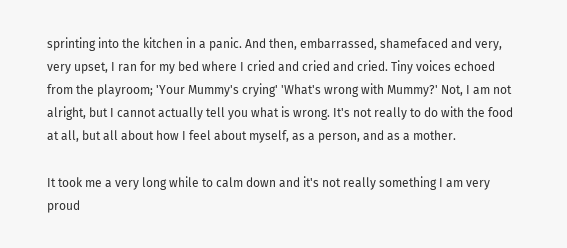sprinting into the kitchen in a panic. And then, embarrassed, shamefaced and very, very upset, I ran for my bed where I cried and cried and cried. Tiny voices echoed from the playroom; 'Your Mummy's crying' 'What's wrong with Mummy?' Not, I am not alright, but I cannot actually tell you what is wrong. It's not really to do with the food at all, but all about how I feel about myself, as a person, and as a mother.

It took me a very long while to calm down and it's not really something I am very proud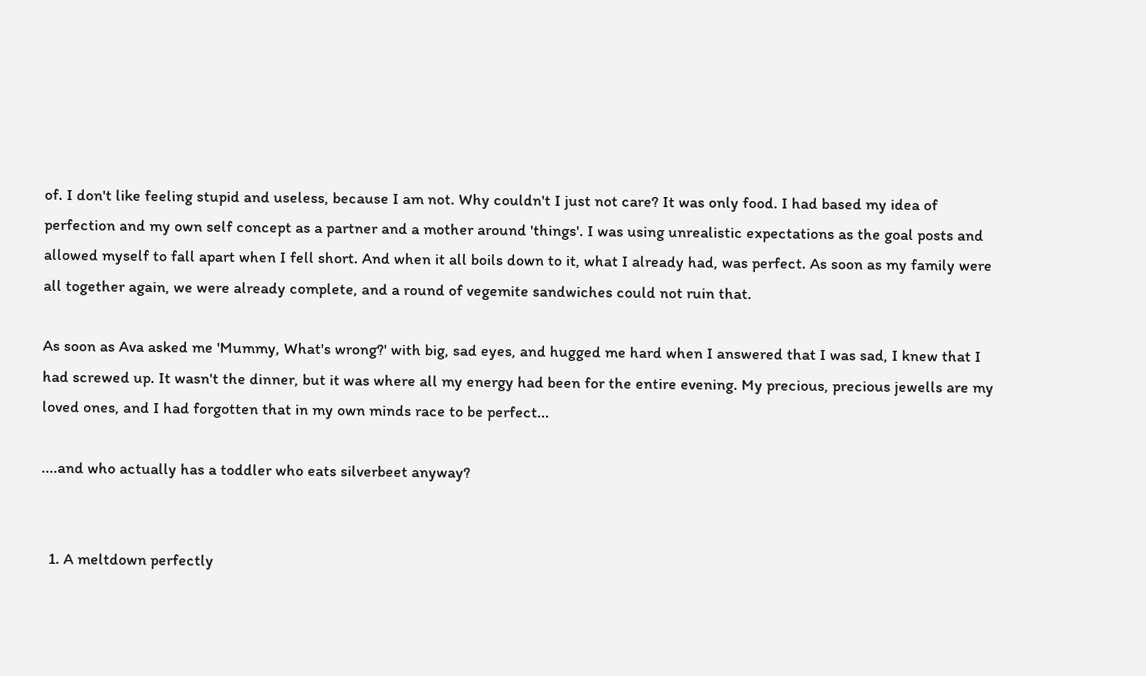of. I don't like feeling stupid and useless, because I am not. Why couldn't I just not care? It was only food. I had based my idea of perfection and my own self concept as a partner and a mother around 'things'. I was using unrealistic expectations as the goal posts and allowed myself to fall apart when I fell short. And when it all boils down to it, what I already had, was perfect. As soon as my family were all together again, we were already complete, and a round of vegemite sandwiches could not ruin that.

As soon as Ava asked me 'Mummy, What's wrong?' with big, sad eyes, and hugged me hard when I answered that I was sad, I knew that I had screwed up. It wasn't the dinner, but it was where all my energy had been for the entire evening. My precious, precious jewells are my loved ones, and I had forgotten that in my own minds race to be perfect...

....and who actually has a toddler who eats silverbeet anyway?


  1. A meltdown perfectly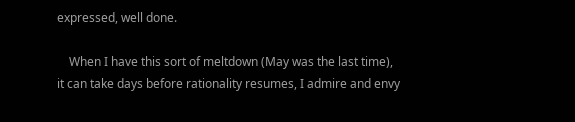expressed, well done.

    When I have this sort of meltdown (May was the last time), it can take days before rationality resumes, I admire and envy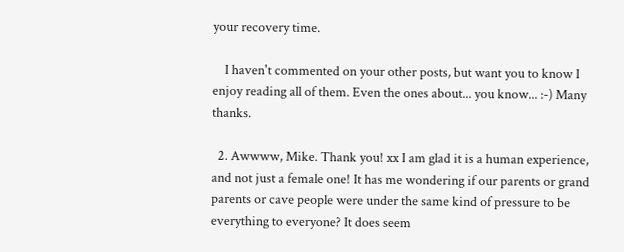your recovery time.

    I haven't commented on your other posts, but want you to know I enjoy reading all of them. Even the ones about... you know... :-) Many thanks.

  2. Awwww, Mike. Thank you! xx I am glad it is a human experience, and not just a female one! It has me wondering if our parents or grand parents or cave people were under the same kind of pressure to be everything to everyone? It does seem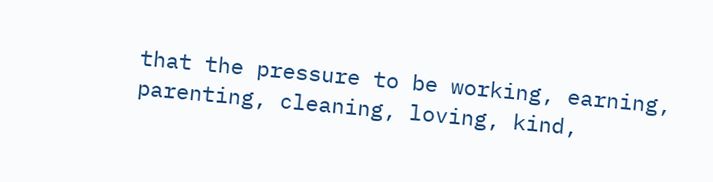that the pressure to be working, earning, parenting, cleaning, loving, kind,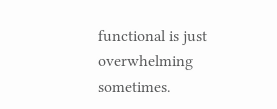functional is just overwhelming sometimes.